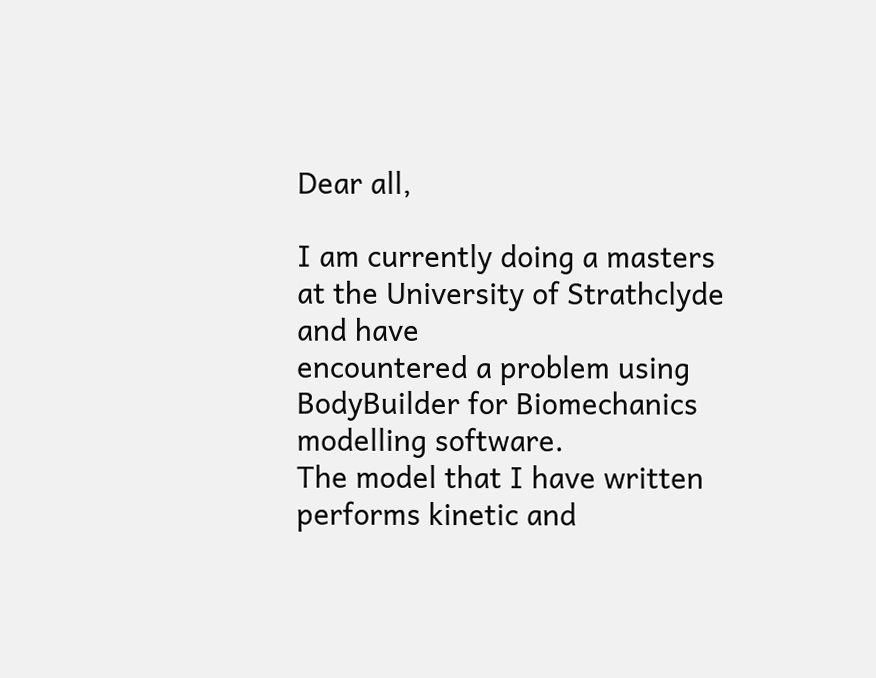Dear all,

I am currently doing a masters at the University of Strathclyde and have
encountered a problem using BodyBuilder for Biomechanics modelling software.
The model that I have written performs kinetic and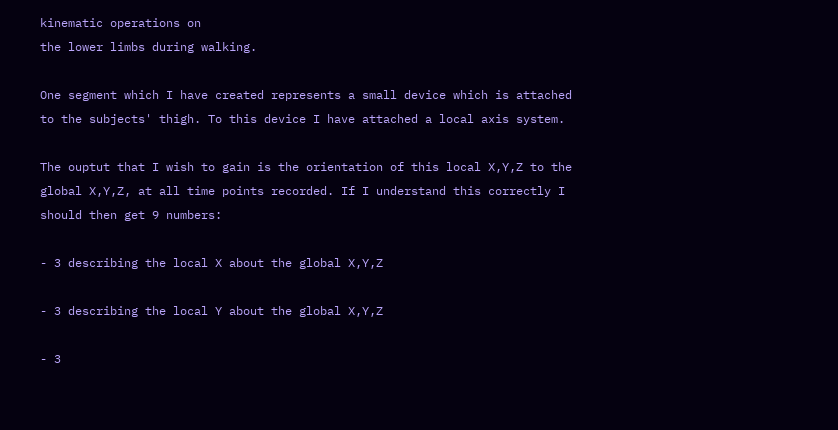kinematic operations on
the lower limbs during walking.

One segment which I have created represents a small device which is attached
to the subjects' thigh. To this device I have attached a local axis system.

The ouptut that I wish to gain is the orientation of this local X,Y,Z to the
global X,Y,Z, at all time points recorded. If I understand this correctly I
should then get 9 numbers:

- 3 describing the local X about the global X,Y,Z

- 3 describing the local Y about the global X,Y,Z

- 3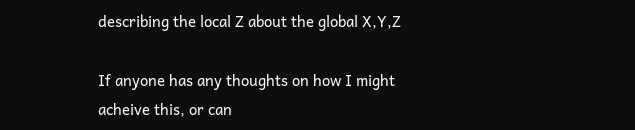describing the local Z about the global X,Y,Z

If anyone has any thoughts on how I might acheive this, or can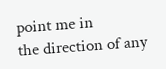point me in
the direction of any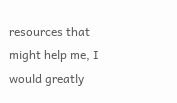resources that might help me, I would greatly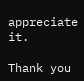appreciate it.

Thank you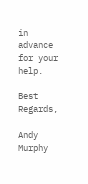in advance for your help.

Best Regards,

Andy Murphy